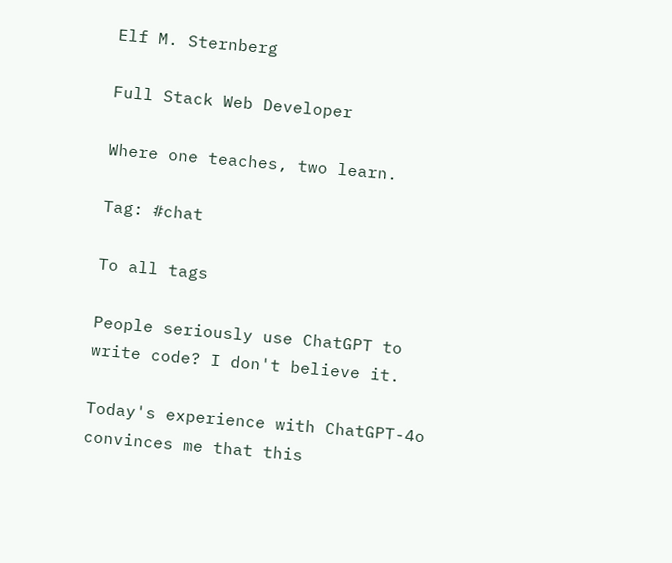Elf M. Sternberg

Full Stack Web Developer

Where one teaches, two learn.

Tag: #chat

To all tags

People seriously use ChatGPT to write code? I don't believe it.

Today's experience with ChatGPT-4o convinces me that this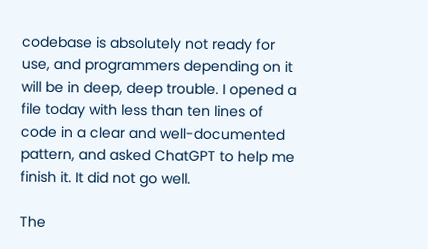codebase is absolutely not ready for use, and programmers depending on it will be in deep, deep trouble. I opened a file today with less than ten lines of code in a clear and well-documented pattern, and asked ChatGPT to help me finish it. It did not go well.

The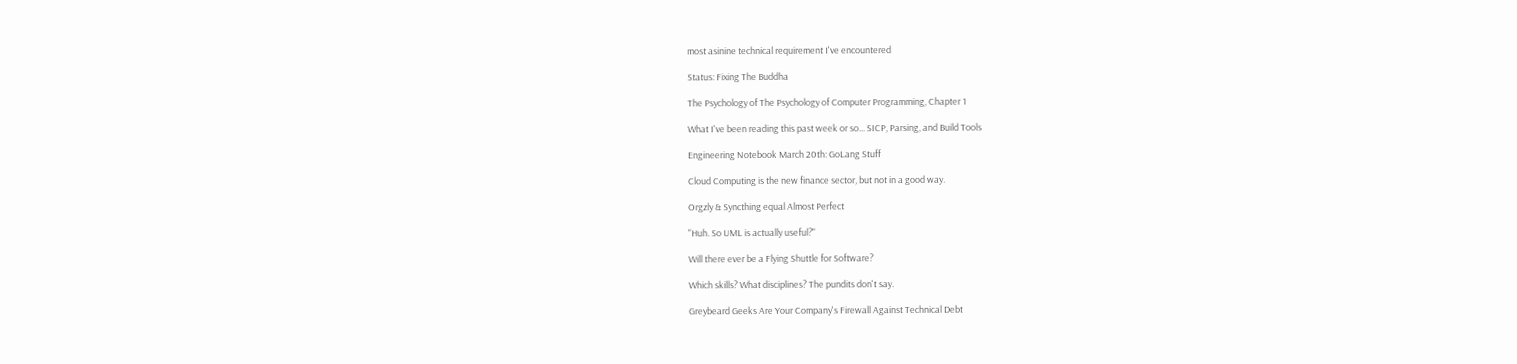most asinine technical requirement I've encountered

Status: Fixing The Buddha

The Psychology of The Psychology of Computer Programming, Chapter 1

What I've been reading this past week or so... SICP, Parsing, and Build Tools

Engineering Notebook March 20th: GoLang Stuff

Cloud Computing is the new finance sector, but not in a good way.

Orgzly & Syncthing equal Almost Perfect

"Huh. So UML is actually useful?"

Will there ever be a Flying Shuttle for Software?

Which skills? What disciplines? The pundits don't say.

Greybeard Geeks Are Your Company's Firewall Against Technical Debt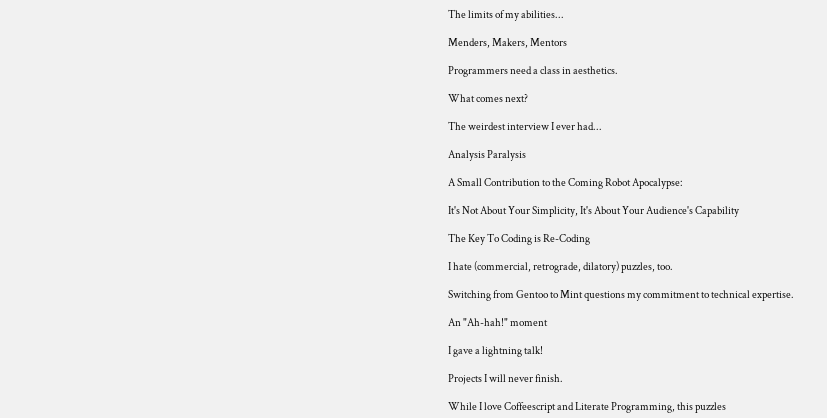The limits of my abilities...

Menders, Makers, Mentors

Programmers need a class in aesthetics.

What comes next?

The weirdest interview I ever had...

Analysis Paralysis

A Small Contribution to the Coming Robot Apocalypse:

It's Not About Your Simplicity, It's About Your Audience's Capability

The Key To Coding is Re-Coding

I hate (commercial, retrograde, dilatory) puzzles, too.

Switching from Gentoo to Mint questions my commitment to technical expertise.

An "Ah-hah!" moment

I gave a lightning talk!

Projects I will never finish.

While I love Coffeescript and Literate Programming, this puzzles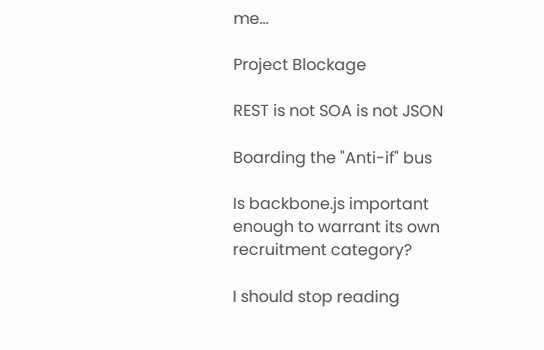me...

Project Blockage

REST is not SOA is not JSON

Boarding the "Anti-if" bus

Is backbone.js important enough to warrant its own recruitment category?

I should stop reading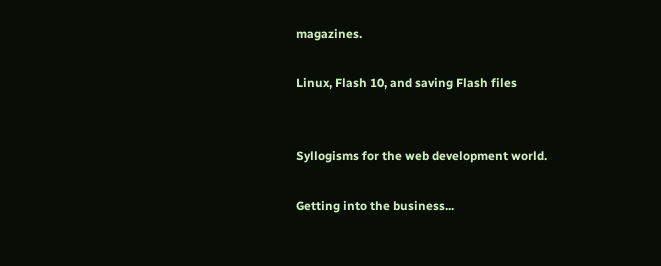magazines.

Linux, Flash 10, and saving Flash files


Syllogisms for the web development world.

Getting into the business...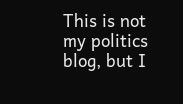This is not my politics blog, but I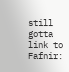still gotta link to Fafnir: